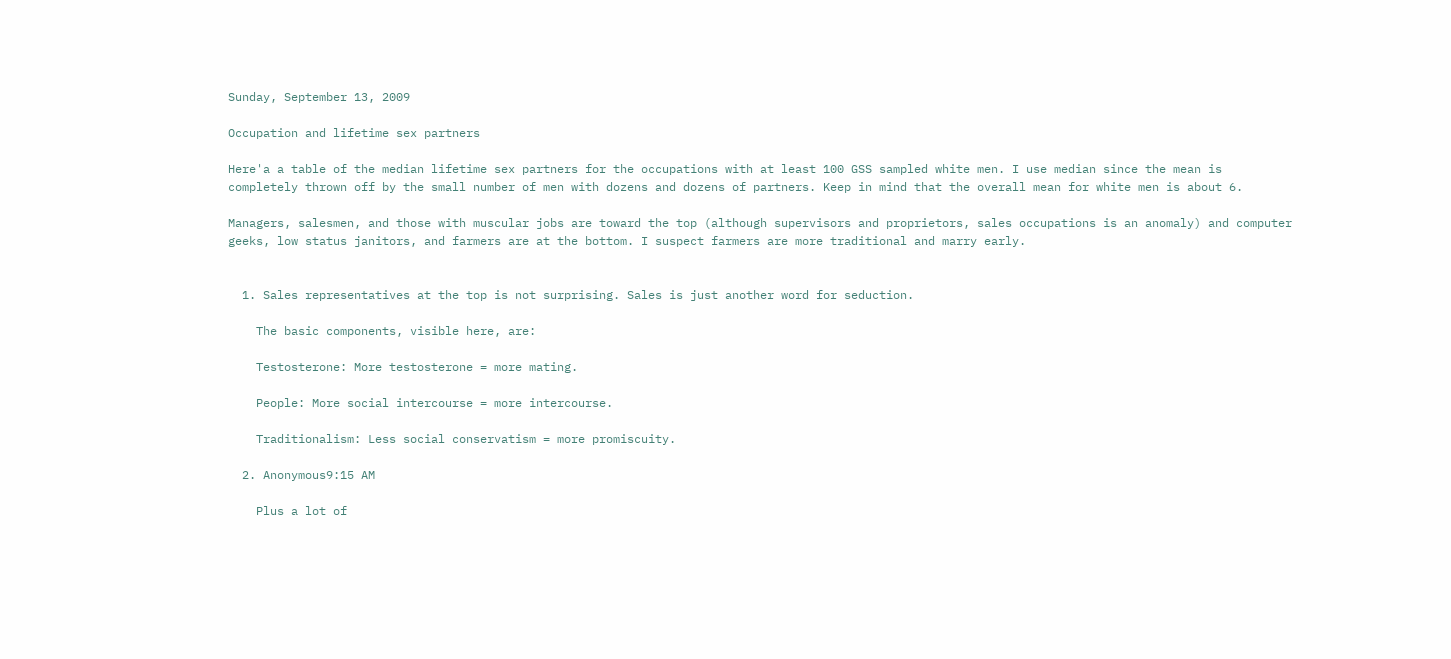Sunday, September 13, 2009

Occupation and lifetime sex partners

Here'a a table of the median lifetime sex partners for the occupations with at least 100 GSS sampled white men. I use median since the mean is completely thrown off by the small number of men with dozens and dozens of partners. Keep in mind that the overall mean for white men is about 6.

Managers, salesmen, and those with muscular jobs are toward the top (although supervisors and proprietors, sales occupations is an anomaly) and computer geeks, low status janitors, and farmers are at the bottom. I suspect farmers are more traditional and marry early.


  1. Sales representatives at the top is not surprising. Sales is just another word for seduction.

    The basic components, visible here, are:

    Testosterone: More testosterone = more mating.

    People: More social intercourse = more intercourse.

    Traditionalism: Less social conservatism = more promiscuity.

  2. Anonymous9:15 AM

    Plus a lot of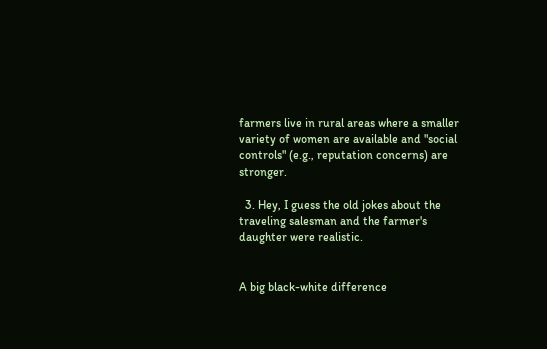farmers live in rural areas where a smaller variety of women are available and "social controls" (e.g., reputation concerns) are stronger.

  3. Hey, I guess the old jokes about the traveling salesman and the farmer's daughter were realistic.


A big black-white difference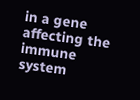in a gene affecting the immune system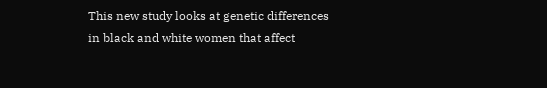This new study looks at genetic differences in black and white women that affect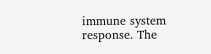immune system response. The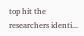top hit the researchers identi...